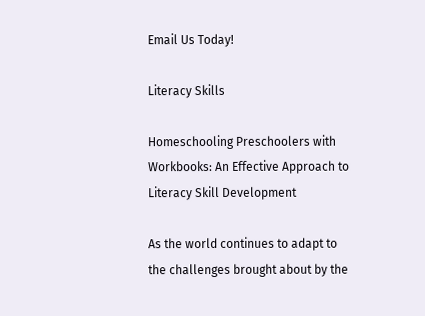Email Us Today!

Literacy Skills

Homeschooling Preschoolers with Workbooks: An Effective Approach to Literacy Skill Development

As the world continues to adapt to the challenges brought about by the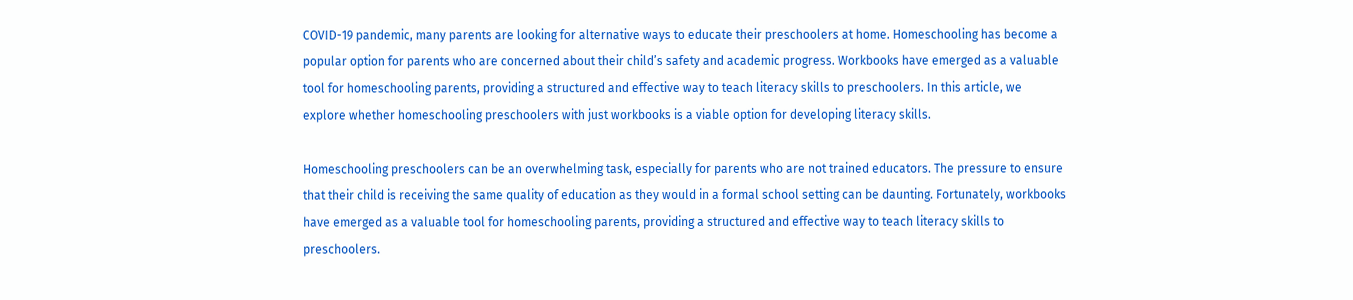COVID-19 pandemic, many parents are looking for alternative ways to educate their preschoolers at home. Homeschooling has become a popular option for parents who are concerned about their child’s safety and academic progress. Workbooks have emerged as a valuable tool for homeschooling parents, providing a structured and effective way to teach literacy skills to preschoolers. In this article, we explore whether homeschooling preschoolers with just workbooks is a viable option for developing literacy skills.

Homeschooling preschoolers can be an overwhelming task, especially for parents who are not trained educators. The pressure to ensure that their child is receiving the same quality of education as they would in a formal school setting can be daunting. Fortunately, workbooks have emerged as a valuable tool for homeschooling parents, providing a structured and effective way to teach literacy skills to preschoolers.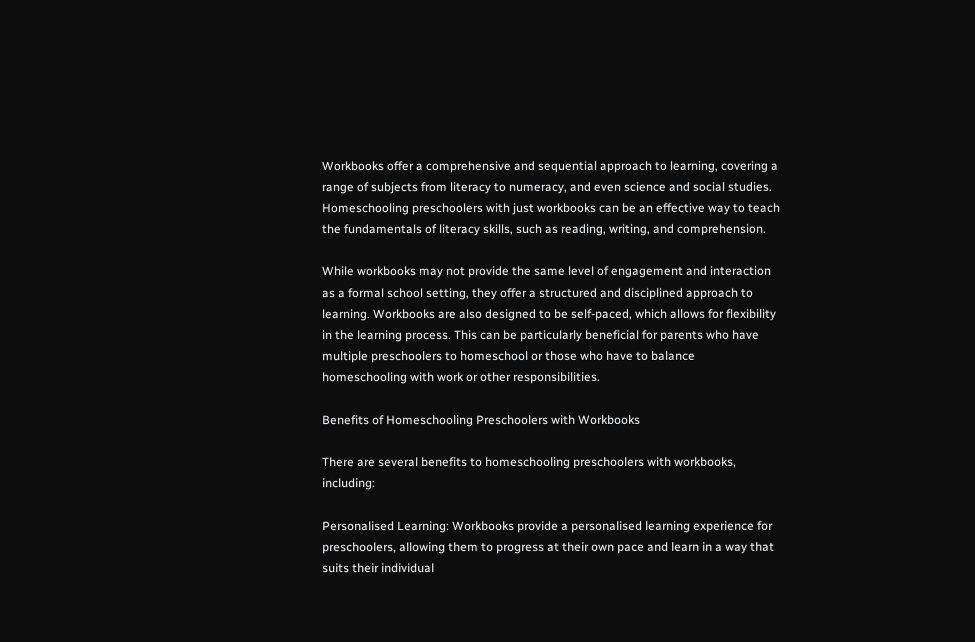Workbooks offer a comprehensive and sequential approach to learning, covering a range of subjects from literacy to numeracy, and even science and social studies. Homeschooling preschoolers with just workbooks can be an effective way to teach the fundamentals of literacy skills, such as reading, writing, and comprehension.

While workbooks may not provide the same level of engagement and interaction as a formal school setting, they offer a structured and disciplined approach to learning. Workbooks are also designed to be self-paced, which allows for flexibility in the learning process. This can be particularly beneficial for parents who have multiple preschoolers to homeschool or those who have to balance homeschooling with work or other responsibilities.

Benefits of Homeschooling Preschoolers with Workbooks

There are several benefits to homeschooling preschoolers with workbooks, including:

Personalised Learning: Workbooks provide a personalised learning experience for preschoolers, allowing them to progress at their own pace and learn in a way that suits their individual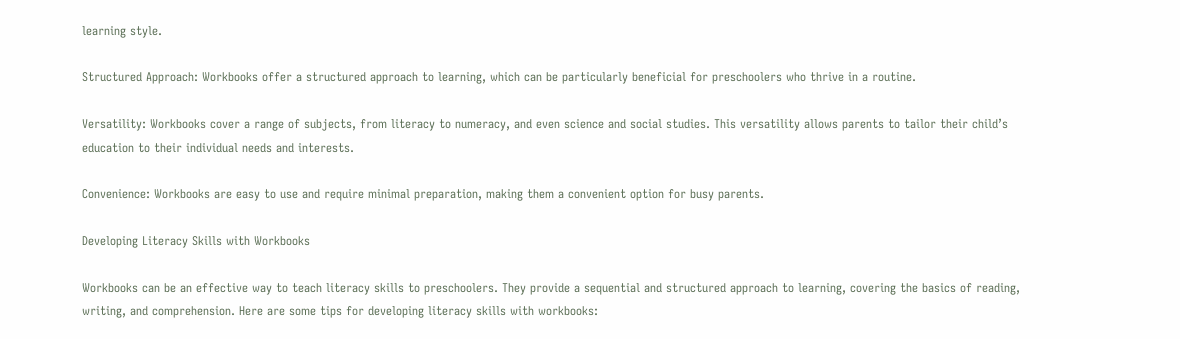learning style.

Structured Approach: Workbooks offer a structured approach to learning, which can be particularly beneficial for preschoolers who thrive in a routine.

Versatility: Workbooks cover a range of subjects, from literacy to numeracy, and even science and social studies. This versatility allows parents to tailor their child’s education to their individual needs and interests.

Convenience: Workbooks are easy to use and require minimal preparation, making them a convenient option for busy parents.

Developing Literacy Skills with Workbooks

Workbooks can be an effective way to teach literacy skills to preschoolers. They provide a sequential and structured approach to learning, covering the basics of reading, writing, and comprehension. Here are some tips for developing literacy skills with workbooks: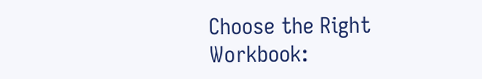Choose the Right Workbook: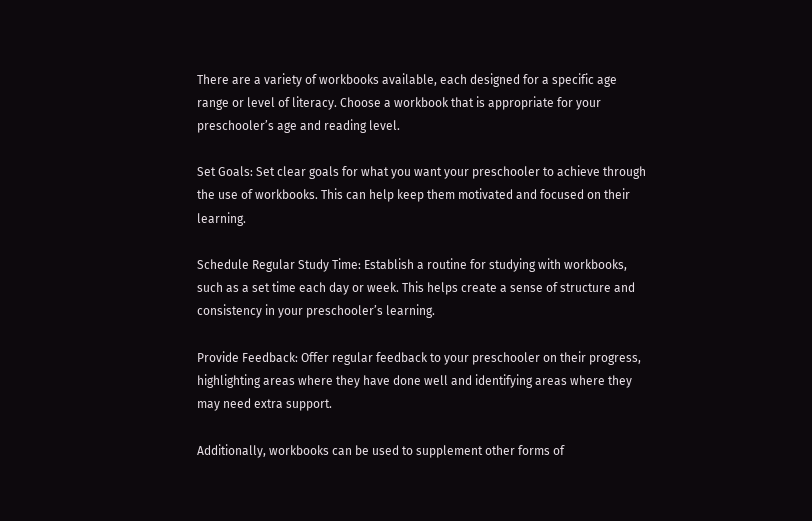There are a variety of workbooks available, each designed for a specific age range or level of literacy. Choose a workbook that is appropriate for your preschooler’s age and reading level.

Set Goals: Set clear goals for what you want your preschooler to achieve through the use of workbooks. This can help keep them motivated and focused on their learning.

Schedule Regular Study Time: Establish a routine for studying with workbooks, such as a set time each day or week. This helps create a sense of structure and consistency in your preschooler’s learning.

Provide Feedback: Offer regular feedback to your preschooler on their progress, highlighting areas where they have done well and identifying areas where they may need extra support.

Additionally, workbooks can be used to supplement other forms of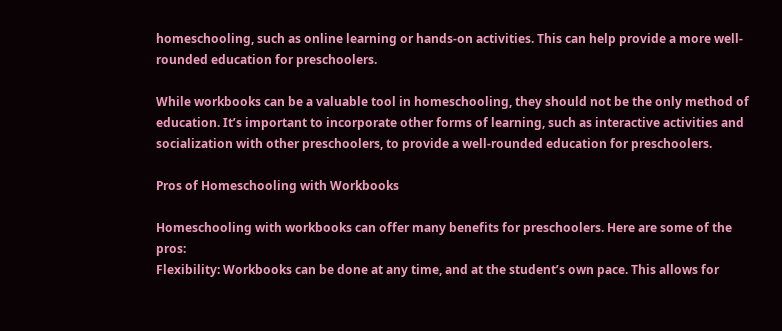homeschooling, such as online learning or hands-on activities. This can help provide a more well-rounded education for preschoolers.

While workbooks can be a valuable tool in homeschooling, they should not be the only method of education. It’s important to incorporate other forms of learning, such as interactive activities and socialization with other preschoolers, to provide a well-rounded education for preschoolers.

Pros of Homeschooling with Workbooks

Homeschooling with workbooks can offer many benefits for preschoolers. Here are some of the pros:
Flexibility: Workbooks can be done at any time, and at the student’s own pace. This allows for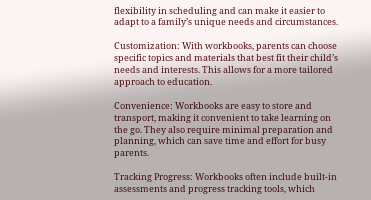flexibility in scheduling and can make it easier to adapt to a family’s unique needs and circumstances.

Customization: With workbooks, parents can choose specific topics and materials that best fit their child’s needs and interests. This allows for a more tailored approach to education.

Convenience: Workbooks are easy to store and transport, making it convenient to take learning on the go. They also require minimal preparation and planning, which can save time and effort for busy parents.

Tracking Progress: Workbooks often include built-in assessments and progress tracking tools, which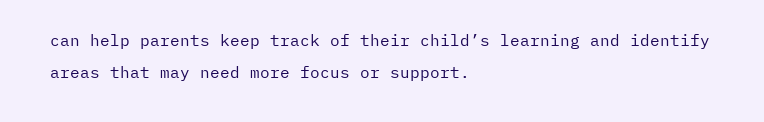can help parents keep track of their child’s learning and identify areas that may need more focus or support.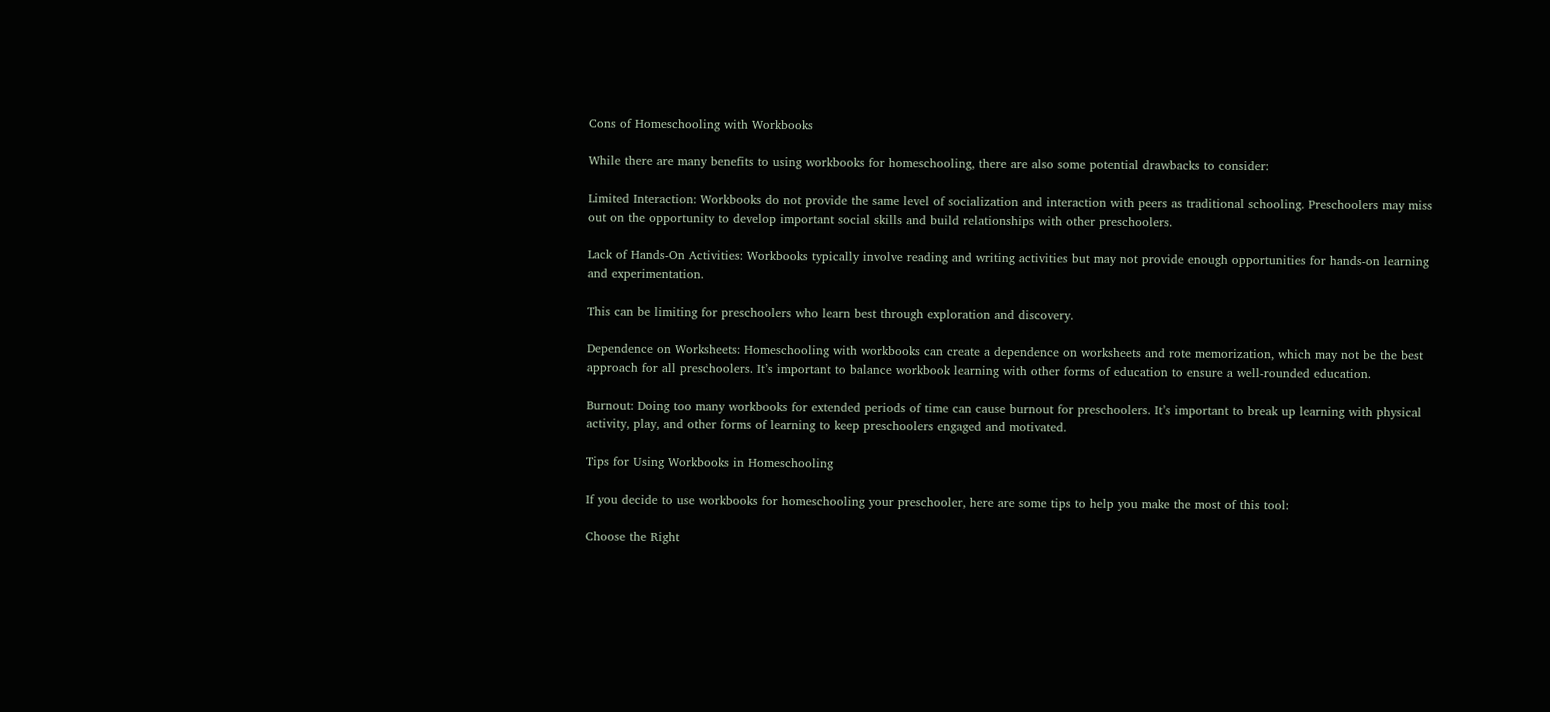Cons of Homeschooling with Workbooks

While there are many benefits to using workbooks for homeschooling, there are also some potential drawbacks to consider:

Limited Interaction: Workbooks do not provide the same level of socialization and interaction with peers as traditional schooling. Preschoolers may miss out on the opportunity to develop important social skills and build relationships with other preschoolers.

Lack of Hands-On Activities: Workbooks typically involve reading and writing activities but may not provide enough opportunities for hands-on learning and experimentation.

This can be limiting for preschoolers who learn best through exploration and discovery.

Dependence on Worksheets: Homeschooling with workbooks can create a dependence on worksheets and rote memorization, which may not be the best approach for all preschoolers. It’s important to balance workbook learning with other forms of education to ensure a well-rounded education.

Burnout: Doing too many workbooks for extended periods of time can cause burnout for preschoolers. It’s important to break up learning with physical activity, play, and other forms of learning to keep preschoolers engaged and motivated.

Tips for Using Workbooks in Homeschooling

If you decide to use workbooks for homeschooling your preschooler, here are some tips to help you make the most of this tool:

Choose the Right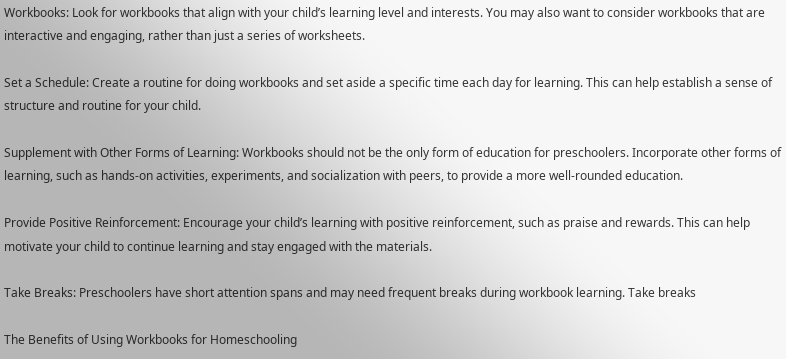Workbooks: Look for workbooks that align with your child’s learning level and interests. You may also want to consider workbooks that are interactive and engaging, rather than just a series of worksheets.

Set a Schedule: Create a routine for doing workbooks and set aside a specific time each day for learning. This can help establish a sense of structure and routine for your child.

Supplement with Other Forms of Learning: Workbooks should not be the only form of education for preschoolers. Incorporate other forms of learning, such as hands-on activities, experiments, and socialization with peers, to provide a more well-rounded education.

Provide Positive Reinforcement: Encourage your child’s learning with positive reinforcement, such as praise and rewards. This can help motivate your child to continue learning and stay engaged with the materials.

Take Breaks: Preschoolers have short attention spans and may need frequent breaks during workbook learning. Take breaks

The Benefits of Using Workbooks for Homeschooling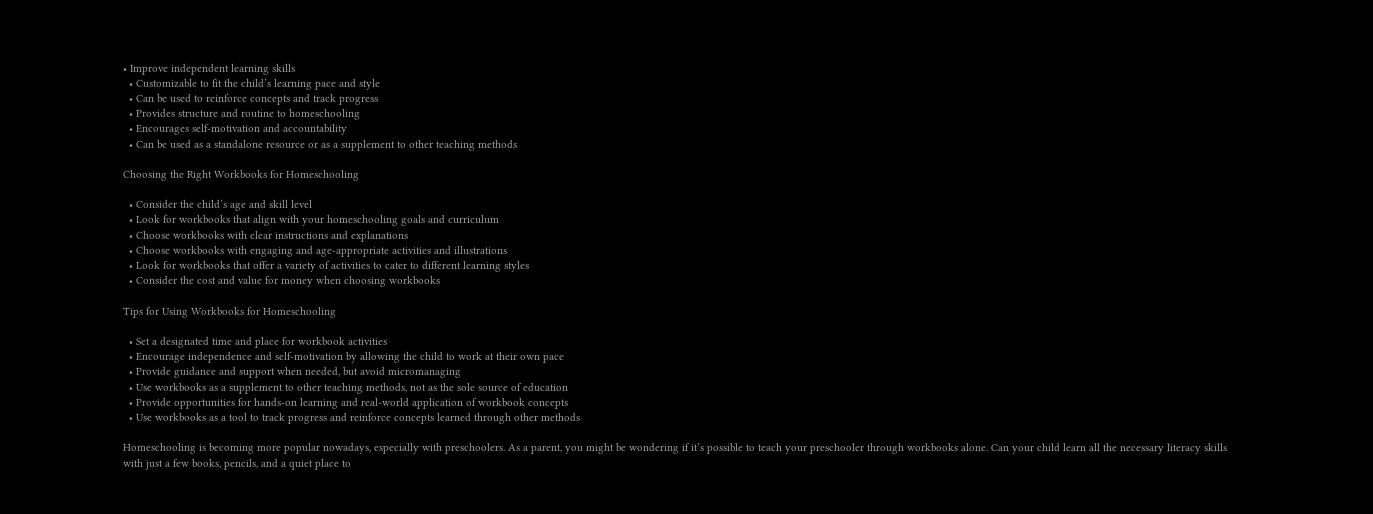• Improve independent learning skills
  • Customizable to fit the child’s learning pace and style
  • Can be used to reinforce concepts and track progress
  • Provides structure and routine to homeschooling
  • Encourages self-motivation and accountability
  • Can be used as a standalone resource or as a supplement to other teaching methods

Choosing the Right Workbooks for Homeschooling

  • Consider the child’s age and skill level
  • Look for workbooks that align with your homeschooling goals and curriculum
  • Choose workbooks with clear instructions and explanations
  • Choose workbooks with engaging and age-appropriate activities and illustrations
  • Look for workbooks that offer a variety of activities to cater to different learning styles
  • Consider the cost and value for money when choosing workbooks

Tips for Using Workbooks for Homeschooling

  • Set a designated time and place for workbook activities
  • Encourage independence and self-motivation by allowing the child to work at their own pace
  • Provide guidance and support when needed, but avoid micromanaging
  • Use workbooks as a supplement to other teaching methods, not as the sole source of education
  • Provide opportunities for hands-on learning and real-world application of workbook concepts
  • Use workbooks as a tool to track progress and reinforce concepts learned through other methods

Homeschooling is becoming more popular nowadays, especially with preschoolers. As a parent, you might be wondering if it’s possible to teach your preschooler through workbooks alone. Can your child learn all the necessary literacy skills with just a few books, pencils, and a quiet place to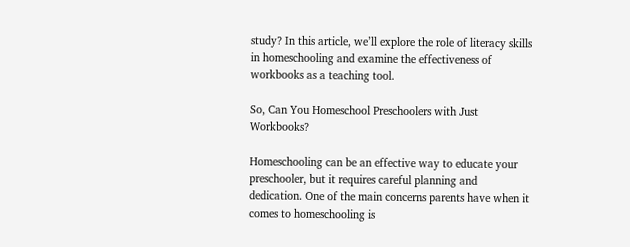study? In this article, we’ll explore the role of literacy skills in homeschooling and examine the effectiveness of workbooks as a teaching tool.

So, Can You Homeschool Preschoolers with Just Workbooks?

Homeschooling can be an effective way to educate your preschooler, but it requires careful planning and dedication. One of the main concerns parents have when it comes to homeschooling is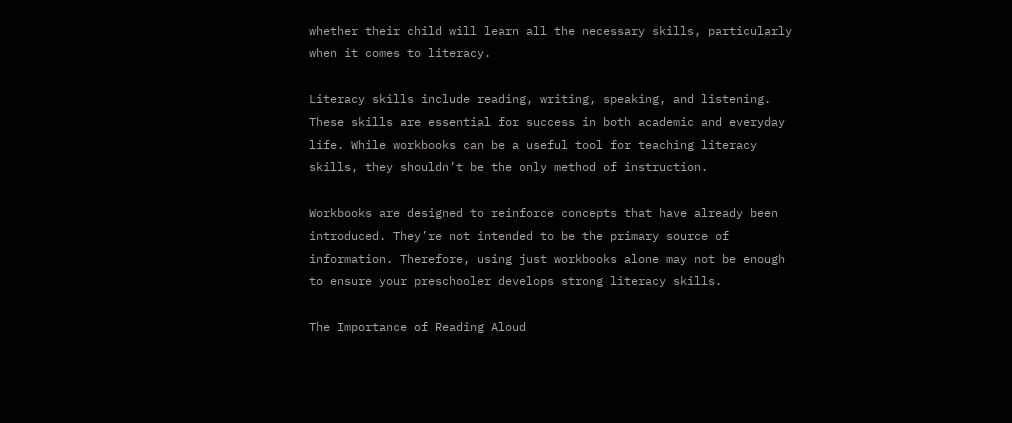whether their child will learn all the necessary skills, particularly when it comes to literacy.

Literacy skills include reading, writing, speaking, and listening. These skills are essential for success in both academic and everyday life. While workbooks can be a useful tool for teaching literacy skills, they shouldn’t be the only method of instruction.

Workbooks are designed to reinforce concepts that have already been introduced. They’re not intended to be the primary source of information. Therefore, using just workbooks alone may not be enough to ensure your preschooler develops strong literacy skills.

The Importance of Reading Aloud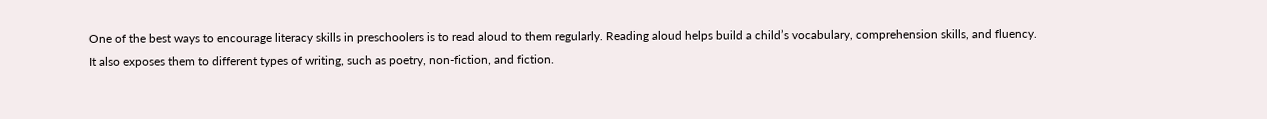One of the best ways to encourage literacy skills in preschoolers is to read aloud to them regularly. Reading aloud helps build a child’s vocabulary, comprehension skills, and fluency. It also exposes them to different types of writing, such as poetry, non-fiction, and fiction.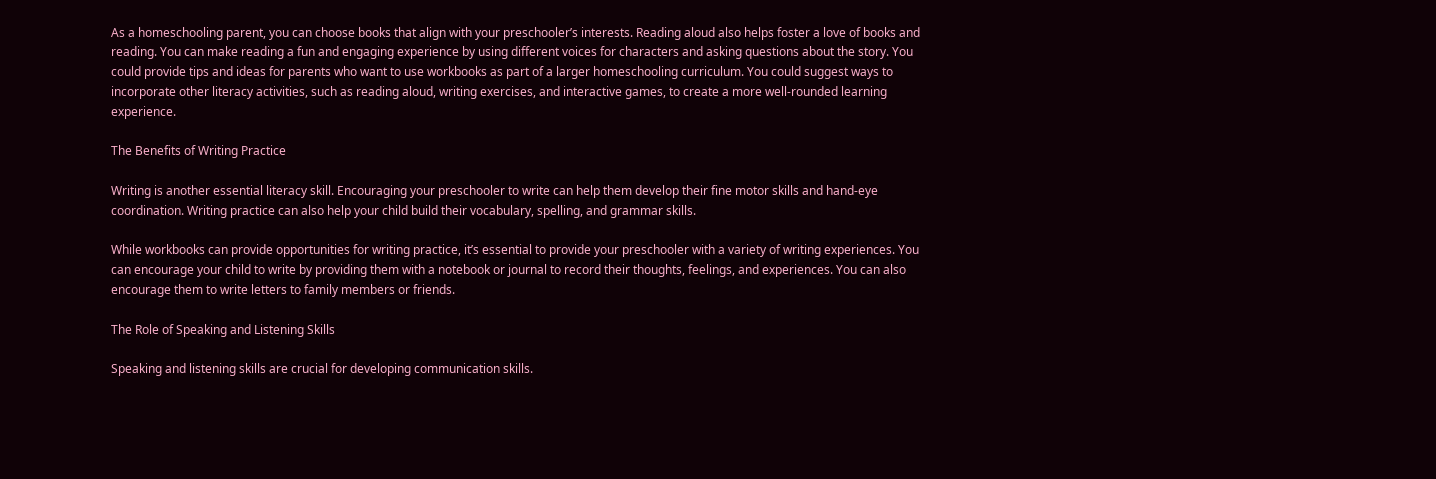As a homeschooling parent, you can choose books that align with your preschooler’s interests. Reading aloud also helps foster a love of books and reading. You can make reading a fun and engaging experience by using different voices for characters and asking questions about the story. You could provide tips and ideas for parents who want to use workbooks as part of a larger homeschooling curriculum. You could suggest ways to incorporate other literacy activities, such as reading aloud, writing exercises, and interactive games, to create a more well-rounded learning experience.

The Benefits of Writing Practice

Writing is another essential literacy skill. Encouraging your preschooler to write can help them develop their fine motor skills and hand-eye coordination. Writing practice can also help your child build their vocabulary, spelling, and grammar skills.

While workbooks can provide opportunities for writing practice, it’s essential to provide your preschooler with a variety of writing experiences. You can encourage your child to write by providing them with a notebook or journal to record their thoughts, feelings, and experiences. You can also encourage them to write letters to family members or friends.

The Role of Speaking and Listening Skills

Speaking and listening skills are crucial for developing communication skills.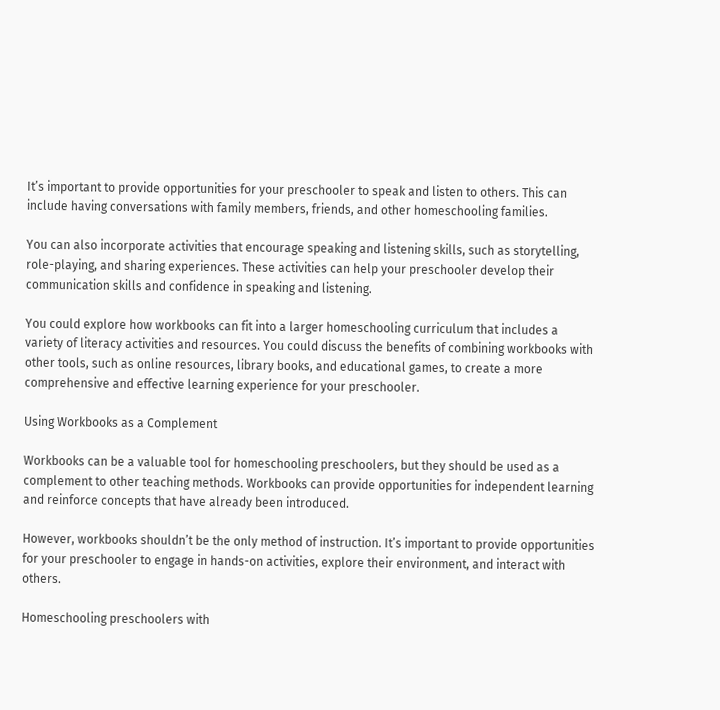It’s important to provide opportunities for your preschooler to speak and listen to others. This can include having conversations with family members, friends, and other homeschooling families.

You can also incorporate activities that encourage speaking and listening skills, such as storytelling, role-playing, and sharing experiences. These activities can help your preschooler develop their communication skills and confidence in speaking and listening.

You could explore how workbooks can fit into a larger homeschooling curriculum that includes a variety of literacy activities and resources. You could discuss the benefits of combining workbooks with other tools, such as online resources, library books, and educational games, to create a more comprehensive and effective learning experience for your preschooler.

Using Workbooks as a Complement

Workbooks can be a valuable tool for homeschooling preschoolers, but they should be used as a complement to other teaching methods. Workbooks can provide opportunities for independent learning and reinforce concepts that have already been introduced.

However, workbooks shouldn’t be the only method of instruction. It’s important to provide opportunities for your preschooler to engage in hands-on activities, explore their environment, and interact with others.

Homeschooling preschoolers with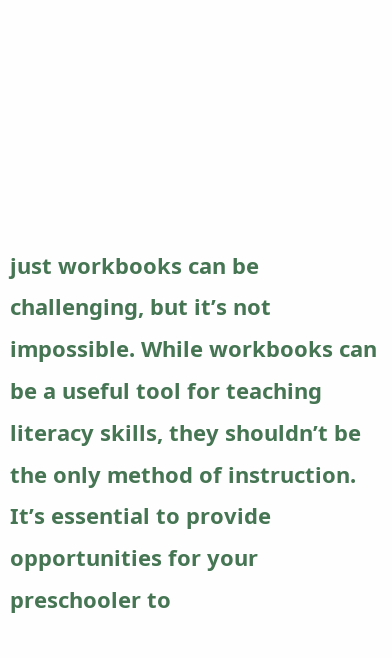just workbooks can be challenging, but it’s not impossible. While workbooks can be a useful tool for teaching literacy skills, they shouldn’t be the only method of instruction. It’s essential to provide opportunities for your preschooler to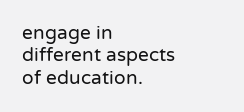engage in different aspects of education.